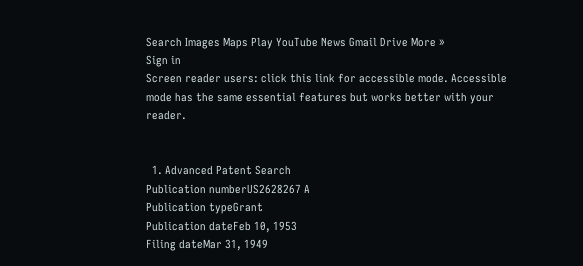Search Images Maps Play YouTube News Gmail Drive More »
Sign in
Screen reader users: click this link for accessible mode. Accessible mode has the same essential features but works better with your reader.


  1. Advanced Patent Search
Publication numberUS2628267 A
Publication typeGrant
Publication dateFeb 10, 1953
Filing dateMar 31, 1949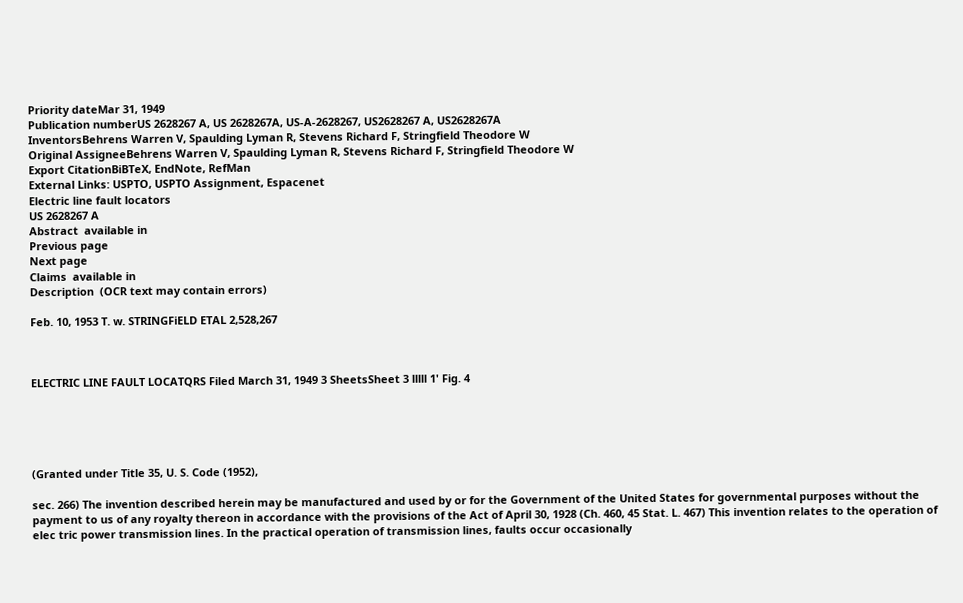Priority dateMar 31, 1949
Publication numberUS 2628267 A, US 2628267A, US-A-2628267, US2628267 A, US2628267A
InventorsBehrens Warren V, Spaulding Lyman R, Stevens Richard F, Stringfield Theodore W
Original AssigneeBehrens Warren V, Spaulding Lyman R, Stevens Richard F, Stringfield Theodore W
Export CitationBiBTeX, EndNote, RefMan
External Links: USPTO, USPTO Assignment, Espacenet
Electric line fault locators
US 2628267 A
Abstract  available in
Previous page
Next page
Claims  available in
Description  (OCR text may contain errors)

Feb. 10, 1953 T. w. STRINGFiELD ETAL 2,528,267



ELECTRIC LINE FAULT LOCATQRS Filed March 31, 1949 3 SheetsSheet 3 lllll 1' Fig. 4





(Granted under Title 35, U. S. Code (1952),

sec. 266) The invention described herein may be manufactured and used by or for the Government of the United States for governmental purposes without the payment to us of any royalty thereon in accordance with the provisions of the Act of April 30, 1928 (Ch. 460, 45 Stat. L. 467) This invention relates to the operation of elec tric power transmission lines. In the practical operation of transmission lines, faults occur occasionally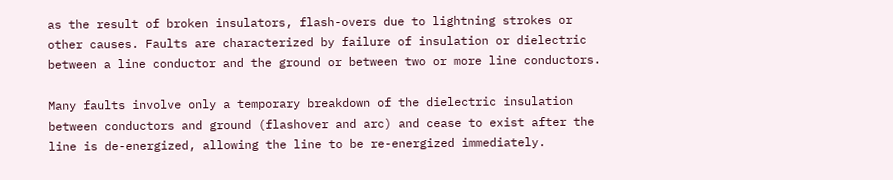as the result of broken insulators, flash-overs due to lightning strokes or other causes. Faults are characterized by failure of insulation or dielectric between a line conductor and the ground or between two or more line conductors.

Many faults involve only a temporary breakdown of the dielectric insulation between conductors and ground (flashover and arc) and cease to exist after the line is de-energized, allowing the line to be re-energized immediately.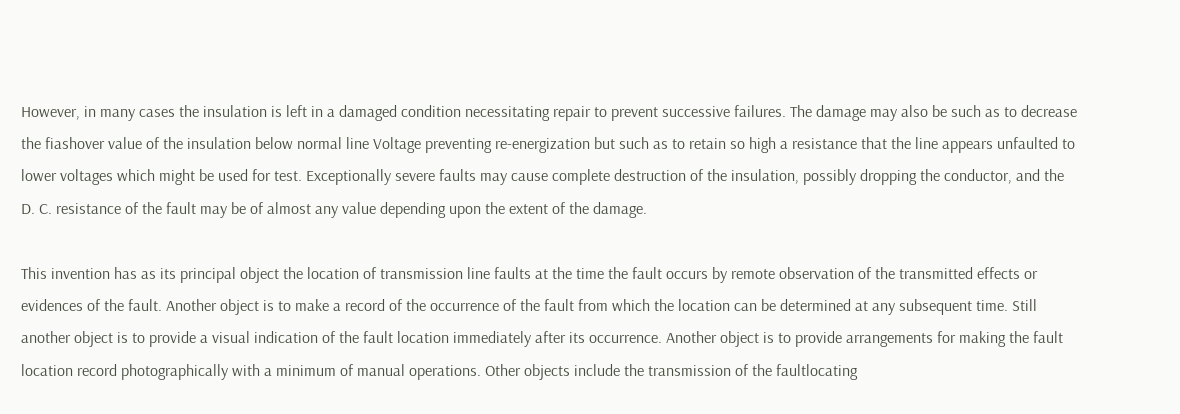However, in many cases the insulation is left in a damaged condition necessitating repair to prevent successive failures. The damage may also be such as to decrease the fiashover value of the insulation below normal line Voltage preventing re-energization but such as to retain so high a resistance that the line appears unfaulted to lower voltages which might be used for test. Exceptionally severe faults may cause complete destruction of the insulation, possibly dropping the conductor, and the D. C. resistance of the fault may be of almost any value depending upon the extent of the damage.

This invention has as its principal object the location of transmission line faults at the time the fault occurs by remote observation of the transmitted effects or evidences of the fault. Another object is to make a record of the occurrence of the fault from which the location can be determined at any subsequent time. Still another object is to provide a visual indication of the fault location immediately after its occurrence. Another object is to provide arrangements for making the fault location record photographically with a minimum of manual operations. Other objects include the transmission of the faultlocating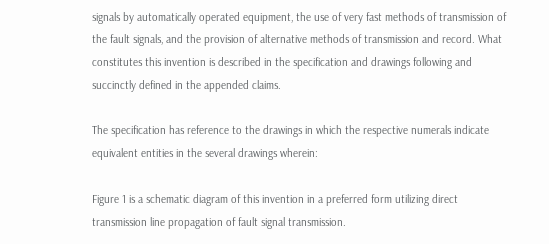signals by automatically operated equipment, the use of very fast methods of transmission of the fault signals, and the provision of alternative methods of transmission and record. What constitutes this invention is described in the specification and drawings following and succinctly defined in the appended claims.

The specification has reference to the drawings in which the respective numerals indicate equivalent entities in the several drawings wherein:

Figure 1 is a schematic diagram of this invention in a preferred form utilizing direct transmission line propagation of fault signal transmission.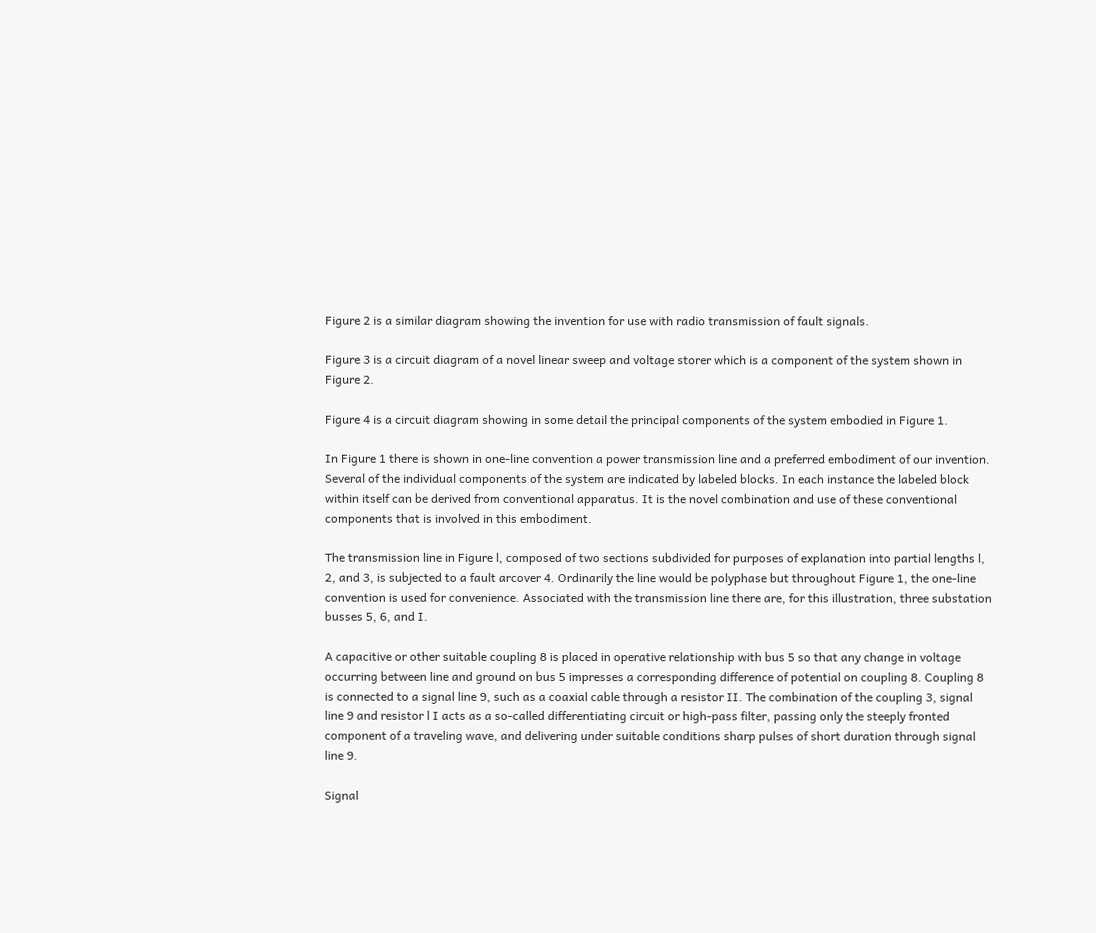Figure 2 is a similar diagram showing the invention for use with radio transmission of fault signals.

Figure 3 is a circuit diagram of a novel linear sweep and voltage storer which is a component of the system shown in Figure 2.

Figure 4 is a circuit diagram showing in some detail the principal components of the system embodied in Figure 1.

In Figure 1 there is shown in one-line convention a power transmission line and a preferred embodiment of our invention. Several of the individual components of the system are indicated by labeled blocks. In each instance the labeled block within itself can be derived from conventional apparatus. It is the novel combination and use of these conventional components that is involved in this embodiment.

The transmission line in Figure l, composed of two sections subdivided for purposes of explanation into partial lengths l, 2, and 3, is subjected to a fault arcover 4. Ordinarily the line would be polyphase but throughout Figure 1, the one-line convention is used for convenience. Associated with the transmission line there are, for this illustration, three substation busses 5, 6, and I.

A capacitive or other suitable coupling 8 is placed in operative relationship with bus 5 so that any change in voltage occurring between line and ground on bus 5 impresses a corresponding difference of potential on coupling 8. Coupling 8 is connected to a signal line 9, such as a coaxial cable through a resistor II. The combination of the coupling 3, signal line 9 and resistor l I acts as a so-called differentiating circuit or high-pass filter, passing only the steeply fronted component of a traveling wave, and delivering under suitable conditions sharp pulses of short duration through signal line 9.

Signal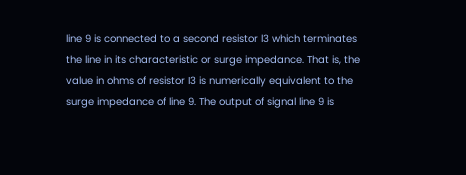line 9 is connected to a second resistor l3 which terminates the line in its characteristic or surge impedance. That is, the value in ohms of resistor I3 is numerically equivalent to the surge impedance of line 9. The output of signal line 9 is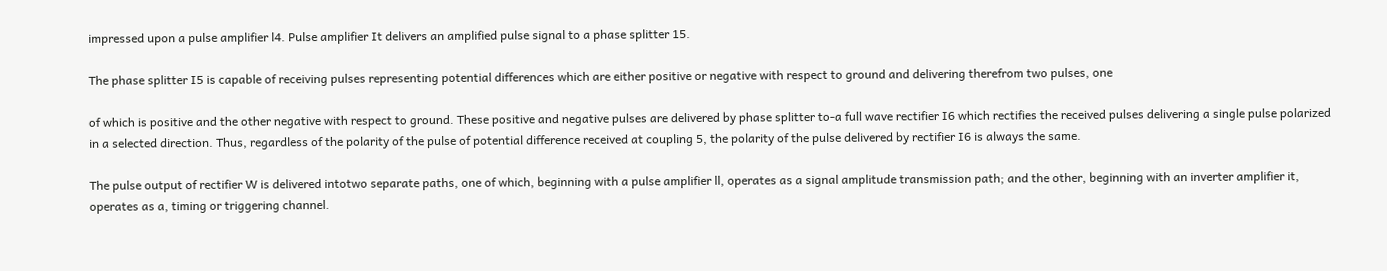impressed upon a pulse amplifier l4. Pulse amplifier It delivers an amplified pulse signal to a phase splitter 15.

The phase splitter I5 is capable of receiving pulses representing potential differences which are either positive or negative with respect to ground and delivering therefrom two pulses, one

of which is positive and the other negative with respect to ground. These positive and negative pulses are delivered by phase splitter to-a full wave rectifier I6 which rectifies the received pulses delivering a single pulse polarized in a selected direction. Thus, regardless of the polarity of the pulse of potential difference received at coupling 5, the polarity of the pulse delivered by rectifier I6 is always the same.

The pulse output of rectifier W is delivered intotwo separate paths, one of which, beginning with a pulse amplifier ll, operates as a signal amplitude transmission path; and the other, beginning with an inverter amplifier it, operates as a, timing or triggering channel.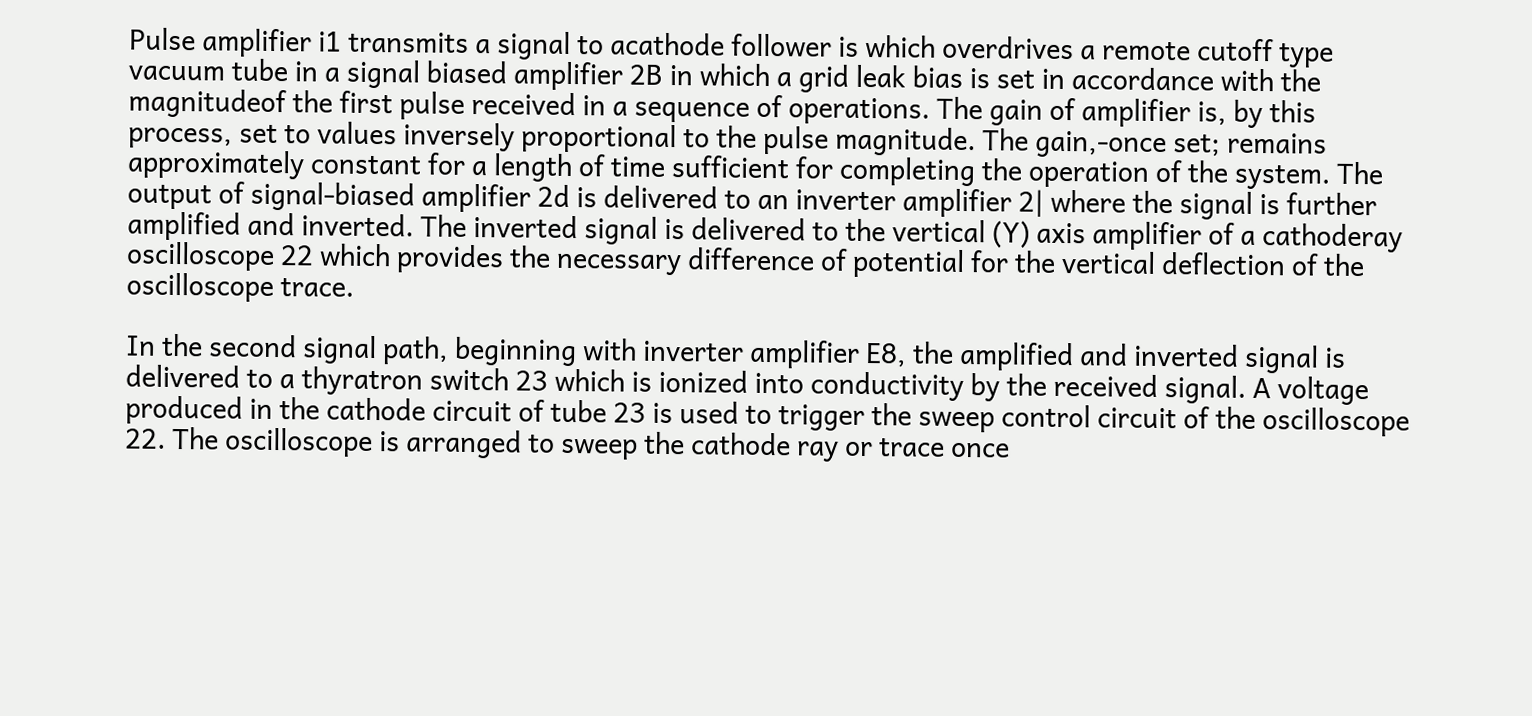Pulse amplifier i1 transmits a signal to acathode follower is which overdrives a remote cutoff type vacuum tube in a signal biased amplifier 2B in which a grid leak bias is set in accordance with the magnitudeof the first pulse received in a sequence of operations. The gain of amplifier is, by this process, set to values inversely proportional to the pulse magnitude. The gain,-once set; remains approximately constant for a length of time sufficient for completing the operation of the system. The output of signal-biased amplifier 2d is delivered to an inverter amplifier 2| where the signal is further amplified and inverted. The inverted signal is delivered to the vertical (Y) axis amplifier of a cathoderay oscilloscope 22 which provides the necessary difference of potential for the vertical deflection of the oscilloscope trace.

In the second signal path, beginning with inverter amplifier E8, the amplified and inverted signal is delivered to a thyratron switch 23 which is ionized into conductivity by the received signal. A voltage produced in the cathode circuit of tube 23 is used to trigger the sweep control circuit of the oscilloscope 22. The oscilloscope is arranged to sweep the cathode ray or trace once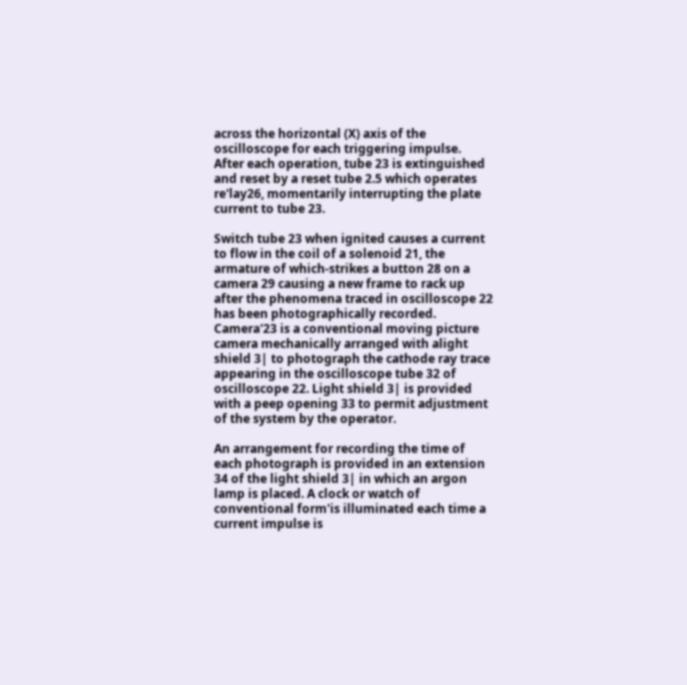across the horizontal (X) axis of the oscilloscope for each triggering impulse. After each operation, tube 23 is extinguished and reset by a reset tube 2.5 which operates re'lay26, momentarily interrupting the plate current to tube 23.

Switch tube 23 when ignited causes a current to flow in the coil of a solenoid 21, the armature of which-strikes a button 28 on a camera 29 causing a new frame to rack up after the phenomena traced in oscilloscope 22 has been photographically recorded. Camera'23 is a conventional moving picture camera mechanically arranged with alight shield 3| to photograph the cathode ray trace appearing in the oscilloscope tube 32 of oscilloscope 22. Light shield 3| is provided with a peep opening 33 to permit adjustment of the system by the operator.

An arrangement for recording the time of each photograph is provided in an extension 34 of the light shield 3| in which an argon lamp is placed. A clock or watch of conventional form'is illuminated each time a current impulse is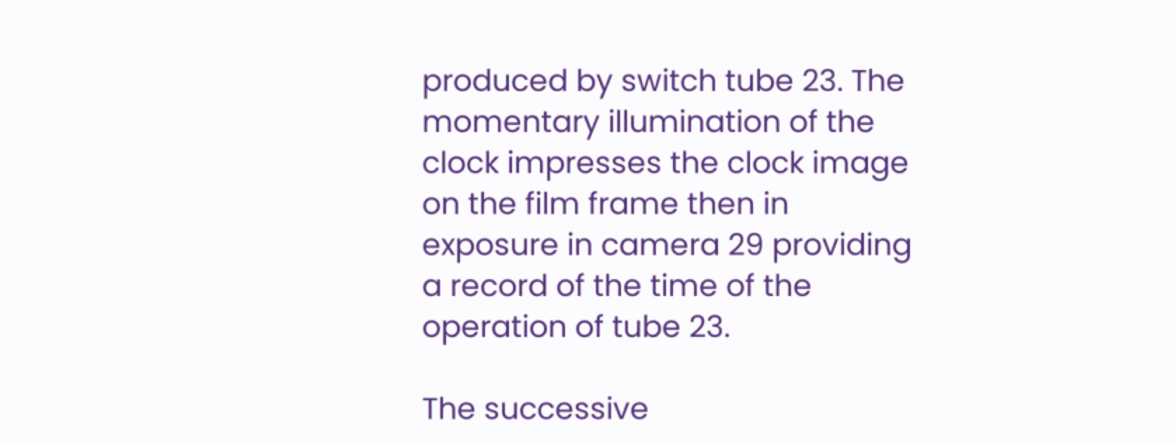produced by switch tube 23. The momentary illumination of the clock impresses the clock image on the film frame then in exposure in camera 29 providing a record of the time of the operation of tube 23.

The successive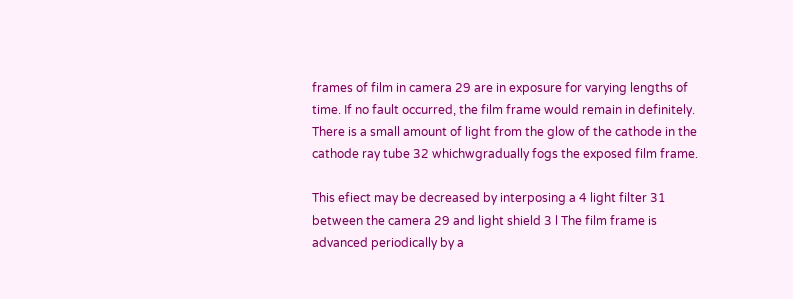frames of film in camera 29 are in exposure for varying lengths of time. If no fault occurred, the film frame would remain in definitely. There is a small amount of light from the glow of the cathode in the cathode ray tube 32 whichwgradually fogs the exposed film frame.

This efiect may be decreased by interposing a 4 light filter 31 between the camera 29 and light shield 3 l The film frame is advanced periodically by a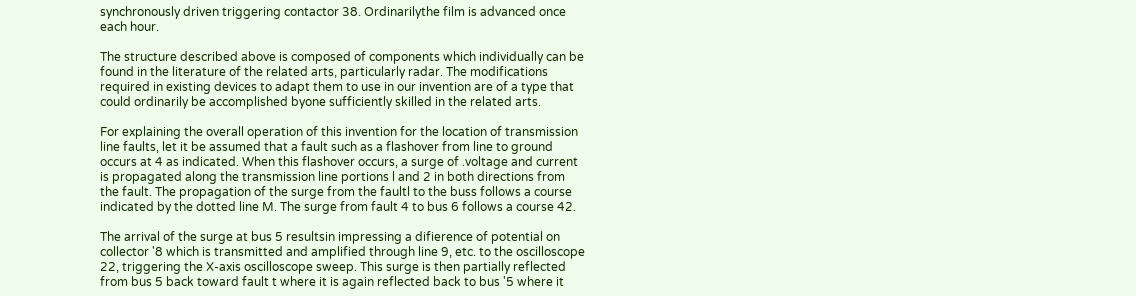synchronously driven triggering contactor 38. Ordinarilythe film is advanced once each hour.

The structure described above is composed of components which individually can be found in the literature of the related arts, particularly radar. The modifications required in existing devices to adapt them to use in our invention are of a type that could ordinarily be accomplished byone sufficiently skilled in the related arts.

For explaining the overall operation of this invention for the location of transmission line faults, let it be assumed that a fault such as a flashover from line to ground occurs at 4 as indicated. When this flashover occurs, a surge of .voltage and current is propagated along the transmission line portions l and 2 in both directions from the fault. The propagation of the surge from the faultl to the buss follows a course indicated by the dotted line M. The surge from fault 4 to bus 6 follows a course 42.

The arrival of the surge at bus 5 resultsin impressing a difierence of potential on collector '8 which is transmitted and amplified through line 9, etc. to the oscilloscope 22, triggering the X-axis oscilloscope sweep. This surge is then partially reflected from bus 5 back toward fault t where it is again reflected back to bus '5 where it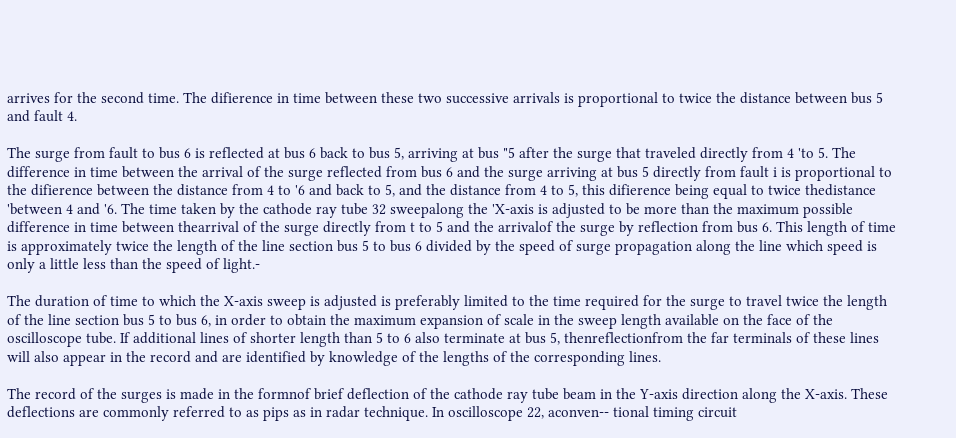arrives for the second time. The difierence in time between these two successive arrivals is proportional to twice the distance between bus 5 and fault 4.

The surge from fault to bus 6 is reflected at bus 6 back to bus 5, arriving at bus "5 after the surge that traveled directly from 4 'to 5. The difference in time between the arrival of the surge reflected from bus 6 and the surge arriving at bus 5 directly from fault i is proportional to the difierence between the distance from 4 to '6 and back to 5, and the distance from 4 to 5, this difierence being equal to twice thedistance 'between 4 and '6. The time taken by the cathode ray tube 32 sweepalong the 'X-axis is adjusted to be more than the maximum possible difference in time between thearrival of the surge directly from t to 5 and the arrivalof the surge by reflection from bus 6. This length of time is approximately twice the length of the line section bus 5 to bus 6 divided by the speed of surge propagation along the line which speed is only a little less than the speed of light.-

The duration of time to which the X-axis sweep is adjusted is preferably limited to the time required for the surge to travel twice the length of the line section bus 5 to bus 6, in order to obtain the maximum expansion of scale in the sweep length available on the face of the oscilloscope tube. If additional lines of shorter length than 5 to 6 also terminate at bus 5, thenreflectionfrom the far terminals of these lines will also appear in the record and are identified by knowledge of the lengths of the corresponding lines.

The record of the surges is made in the formnof brief deflection of the cathode ray tube beam in the Y-axis direction along the X-axis. These deflections are commonly referred to as pips as in radar technique. In oscilloscope 22, aconven-- tional timing circuit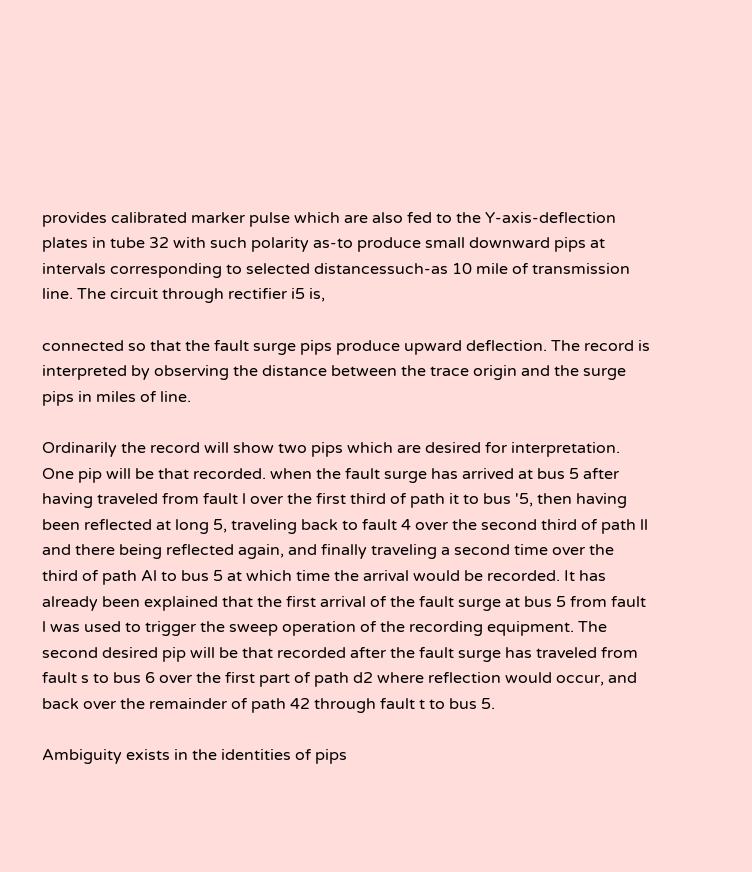provides calibrated marker pulse which are also fed to the Y-axis-deflection plates in tube 32 with such polarity as-to produce small downward pips at intervals corresponding to selected distancessuch-as 10 mile of transmission line. The circuit through rectifier i5 is,

connected so that the fault surge pips produce upward deflection. The record is interpreted by observing the distance between the trace origin and the surge pips in miles of line.

Ordinarily the record will show two pips which are desired for interpretation. One pip will be that recorded. when the fault surge has arrived at bus 5 after having traveled from fault l over the first third of path it to bus '5, then having been reflected at long 5, traveling back to fault 4 over the second third of path ll and there being reflected again, and finally traveling a second time over the third of path Al to bus 5 at which time the arrival would be recorded. It has already been explained that the first arrival of the fault surge at bus 5 from fault l was used to trigger the sweep operation of the recording equipment. The second desired pip will be that recorded after the fault surge has traveled from fault s to bus 6 over the first part of path d2 where reflection would occur, and back over the remainder of path 42 through fault t to bus 5.

Ambiguity exists in the identities of pips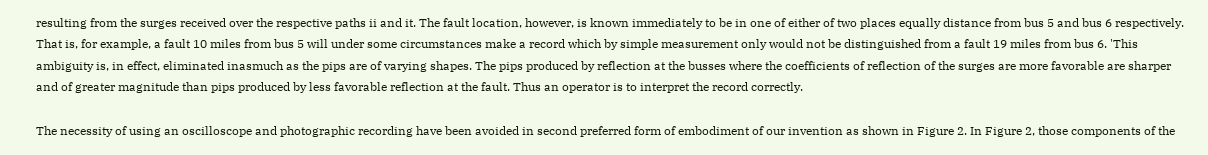resulting from the surges received over the respective paths ii and it. The fault location, however, is known immediately to be in one of either of two places equally distance from bus 5 and bus 6 respectively. That is, for example, a fault 10 miles from bus 5 will under some circumstances make a record which by simple measurement only would not be distinguished from a fault 19 miles from bus 6. 'This ambiguity is, in effect, eliminated inasmuch as the pips are of varying shapes. The pips produced by reflection at the busses where the coefficients of reflection of the surges are more favorable are sharper and of greater magnitude than pips produced by less favorable reflection at the fault. Thus an operator is to interpret the record correctly.

The necessity of using an oscilloscope and photographic recording have been avoided in second preferred form of embodiment of our invention as shown in Figure 2. In Figure 2, those components of the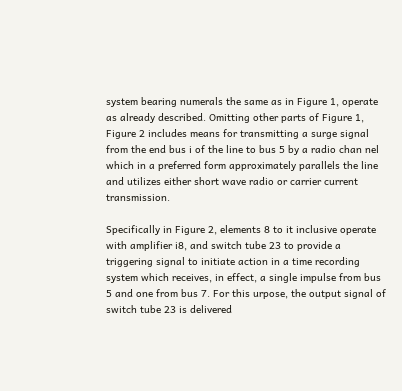system bearing numerals the same as in Figure 1, operate as already described. Omitting other parts of Figure 1, Figure 2 includes means for transmitting a surge signal from the end bus i of the line to bus 5 by a radio chan nel which in a preferred form approximately parallels the line and utilizes either short wave radio or carrier current transmission.

Specifically in Figure 2, elements 8 to it inclusive operate with amplifier i8, and switch tube 23 to provide a triggering signal to initiate action in a time recording system which receives, in effect, a single impulse from bus 5 and one from bus 7. For this urpose, the output signal of switch tube 23 is delivered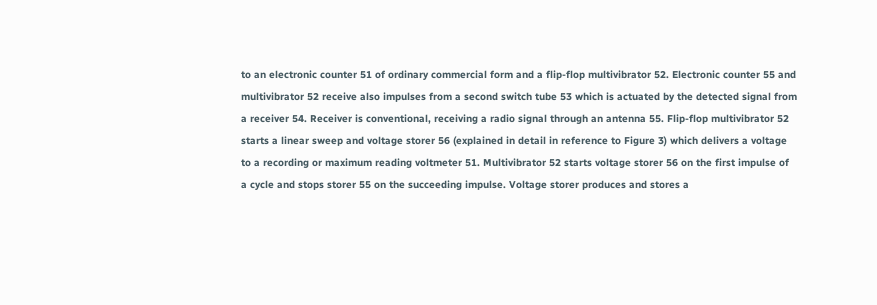to an electronic counter 51 of ordinary commercial form and a flip-flop multivibrator 52. Electronic counter 55 and multivibrator 52 receive also impulses from a second switch tube 53 which is actuated by the detected signal from a receiver 54. Receiver is conventional, receiving a radio signal through an antenna 55. Flip-flop multivibrator 52 starts a linear sweep and voltage storer 56 (explained in detail in reference to Figure 3) which delivers a voltage to a recording or maximum reading voltmeter 51. Multivibrator 52 starts voltage storer 56 on the first impulse of a cycle and stops storer 55 on the succeeding impulse. Voltage storer produces and stores a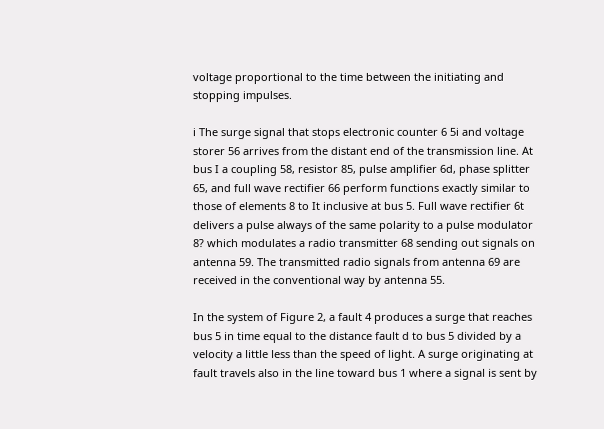voltage proportional to the time between the initiating and stopping impulses.

i The surge signal that stops electronic counter 6 5i and voltage storer 56 arrives from the distant end of the transmission line. At bus I a coupling 58, resistor 85, pulse amplifier 6d, phase splitter 65, and full wave rectifier 66 perform functions exactly similar to those of elements 8 to It inclusive at bus 5. Full wave rectifier 6t delivers a pulse always of the same polarity to a pulse modulator 8? which modulates a radio transmitter 68 sending out signals on antenna 59. The transmitted radio signals from antenna 69 are received in the conventional way by antenna 55.

In the system of Figure 2, a fault 4 produces a surge that reaches bus 5 in time equal to the distance fault d to bus 5 divided by a velocity a little less than the speed of light. A surge originating at fault travels also in the line toward bus 1 where a signal is sent by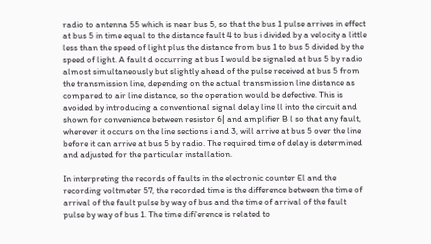radio to antenna 55 which is near bus 5, so that the bus 1 pulse arrives in effect at bus 5 in time equal to the distance fault 4 to bus i divided by a velocity a little less than the speed of light plus the distance from bus 1 to bus 5 divided by the speed of light. A fault d occurring at bus I would be signaled at bus 5 by radio almost simultaneously but slightly ahead of the pulse received at bus 5 from the transmission line, depending on the actual transmission line distance as compared to air line distance, so the operation would be defective. This is avoided by introducing a conventional signal delay line ll into the circuit and shown for convenience between resistor 6| and amplifier B l so that any fault, wherever it occurs on the line sections i and 3, will arrive at bus 5 over the line before it can arrive at bus 5 by radio. The required time of delay is determined and adjusted for the particular installation.

In interpreting the records of faults in the electronic counter El and the recording voltmeter 57, the recorded time is the difference between the time of arrival of the fault pulse by way of bus and the time of arrival of the fault pulse by way of bus 1. The time difi'erence is related to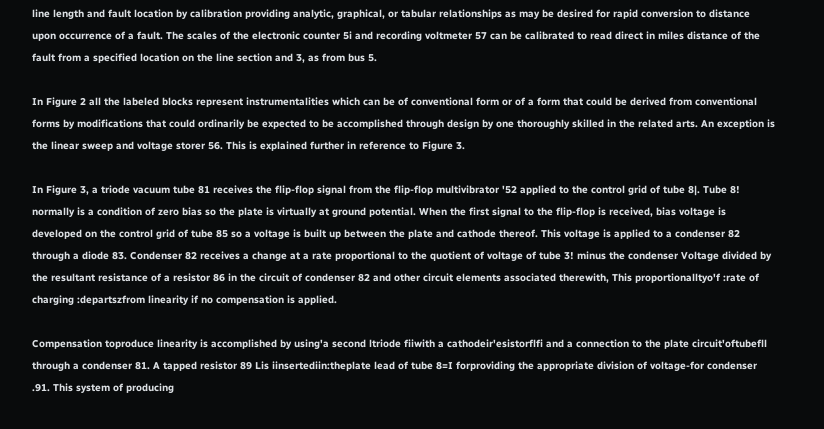line length and fault location by calibration providing analytic, graphical, or tabular relationships as may be desired for rapid conversion to distance upon occurrence of a fault. The scales of the electronic counter 5i and recording voltmeter 57 can be calibrated to read direct in miles distance of the fault from a specified location on the line section and 3, as from bus 5.

In Figure 2 all the labeled blocks represent instrumentalities which can be of conventional form or of a form that could be derived from conventional forms by modifications that could ordinarily be expected to be accomplished through design by one thoroughly skilled in the related arts. An exception is the linear sweep and voltage storer 56. This is explained further in reference to Figure 3.

In Figure 3, a triode vacuum tube 81 receives the flip-flop signal from the flip-flop multivibrator '52 applied to the control grid of tube 8|. Tube 8! normally is a condition of zero bias so the plate is virtually at ground potential. When the first signal to the flip-flop is received, bias voltage is developed on the control grid of tube 85 so a voltage is built up between the plate and cathode thereof. This voltage is applied to a condenser 82 through a diode 83. Condenser 82 receives a change at a rate proportional to the quotient of voltage of tube 3! minus the condenser Voltage divided by the resultant resistance of a resistor 86 in the circuit of condenser 82 and other circuit elements associated therewith, This proportionalltyo'f :rate of charging :departszfrom linearity if no compensation is applied.

Compensation toproduce linearity is accomplished by using'a second ltriode fiiwith a cathodeir'esistorflfi and a connection to the plate circuit'oftubefll through a condenser 81. A tapped resistor 89 Lis iinsertediin:theplate lead of tube 8=I forproviding the appropriate division of voltage-for condenser .91. This system of producing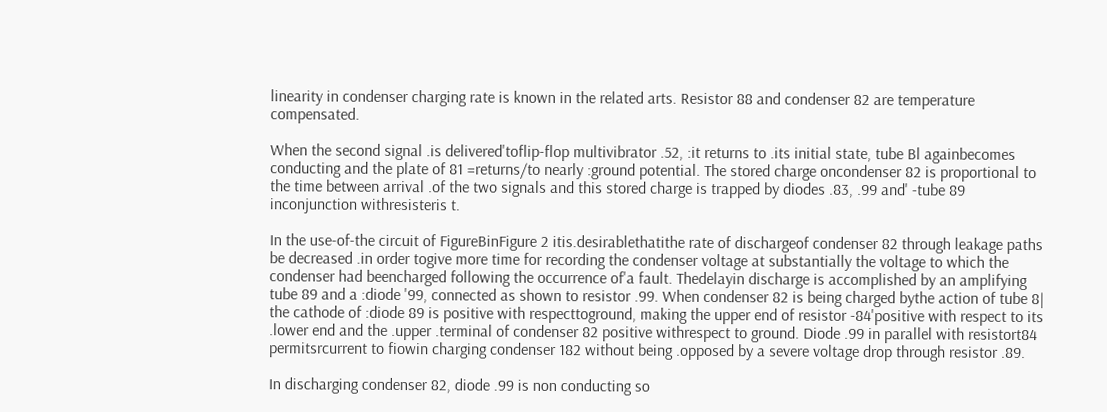linearity in condenser charging rate is known in the related arts. Resistor 88 and condenser 82 are temperature compensated.

When the second signal .is delivered'toflip-flop multivibrator .52, :it returns to .its initial state, tube Bl againbecomes conducting and the plate of 81 =returns/to nearly :ground potential. The stored charge oncondenser 82 is proportional to the time between arrival .of the two signals and this stored charge is trapped by diodes .83, .99 and' -tube 89 inconjunction withresisteris t.

In the use-of-the circuit of FigureBinFigure 2 itis.desirablethatithe rate of dischargeof condenser 82 through leakage paths be decreased .in order togive more time for recording the condenser voltage at substantially the voltage to which the condenser had beencharged following the occurrence of'a fault. Thedelayin discharge is accomplished by an amplifying tube 89 and a :diode '99, connected as shown to resistor .99. When condenser 82 is being charged bythe action of tube 8| the cathode of :diode 89 is positive with respecttoground, making the upper end of resistor -84'positive with respect to its .lower end and the .upper .terminal of condenser 82 positive withrespect to ground. Diode .99 in parallel with resistort84 permitsrcurrent to fiowin charging condenser 182 without being .opposed by a severe voltage drop through resistor .89.

In discharging condenser 82, diode .99 is non conducting so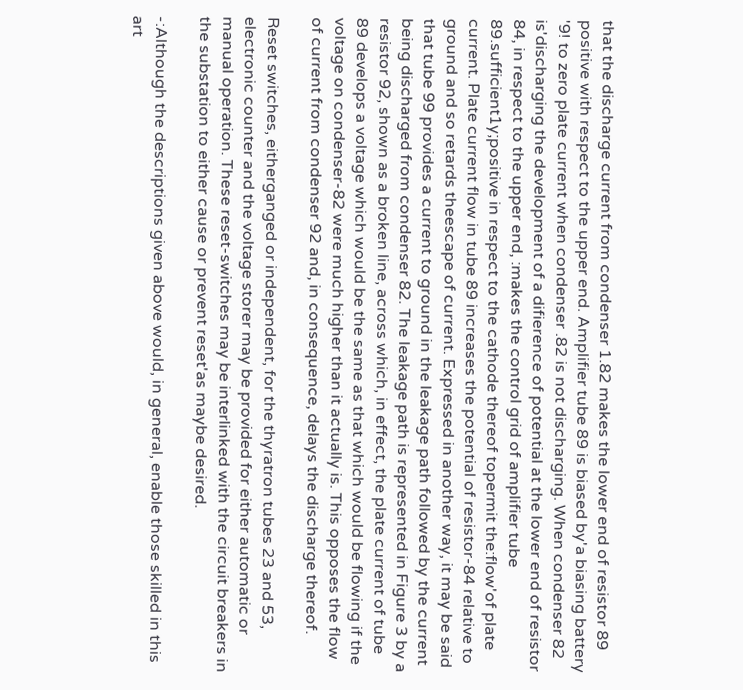that the discharge current from condenser 1.82 makes the lower end of resistor 89 positive with respect to the upper end. Amplifier tube 89 is biased by'a biasing battery '9! to zero plate current when condenser .82 is not discharging. When condenser 82 is'discharging the development of a difierence of potential at the lower end of resistor 84, in respect to the upper end, :makes the control grid of amplifier tube 89.sufficient1y;positive in respect to the cathode thereof topermit the:flow'of plate current. Plate current flow in tube 89 increases the potential of resistor-84 relative to ground and so retards theescape of current. Expressed in another way, it may be said that tube 99 provides a current to ground in the leakage path followed by the current being discharged from condenser 82. The leakage path is represented in Figure 3 by a resistor 92, shown as a broken line, across which, in effect, the plate current of tube 89 develops a voltage which would be the same as that which would be flowing if the voltage on condenser-82 were much higher than it actually is. This opposes the flow of current from condenser 92 and, in consequence, delays the discharge thereof.

Reset switches, eitherganged or independent, for the thyratron tubes 23 and 53, electronic counter and the voltage storer may be provided for either automatic or manual operation. These reset-switches may be interlinked with the circuit breakers in the substation to either cause or prevent reset'as maybe desired.

-:Although the descriptions given above would, in general, enable those skilled in this art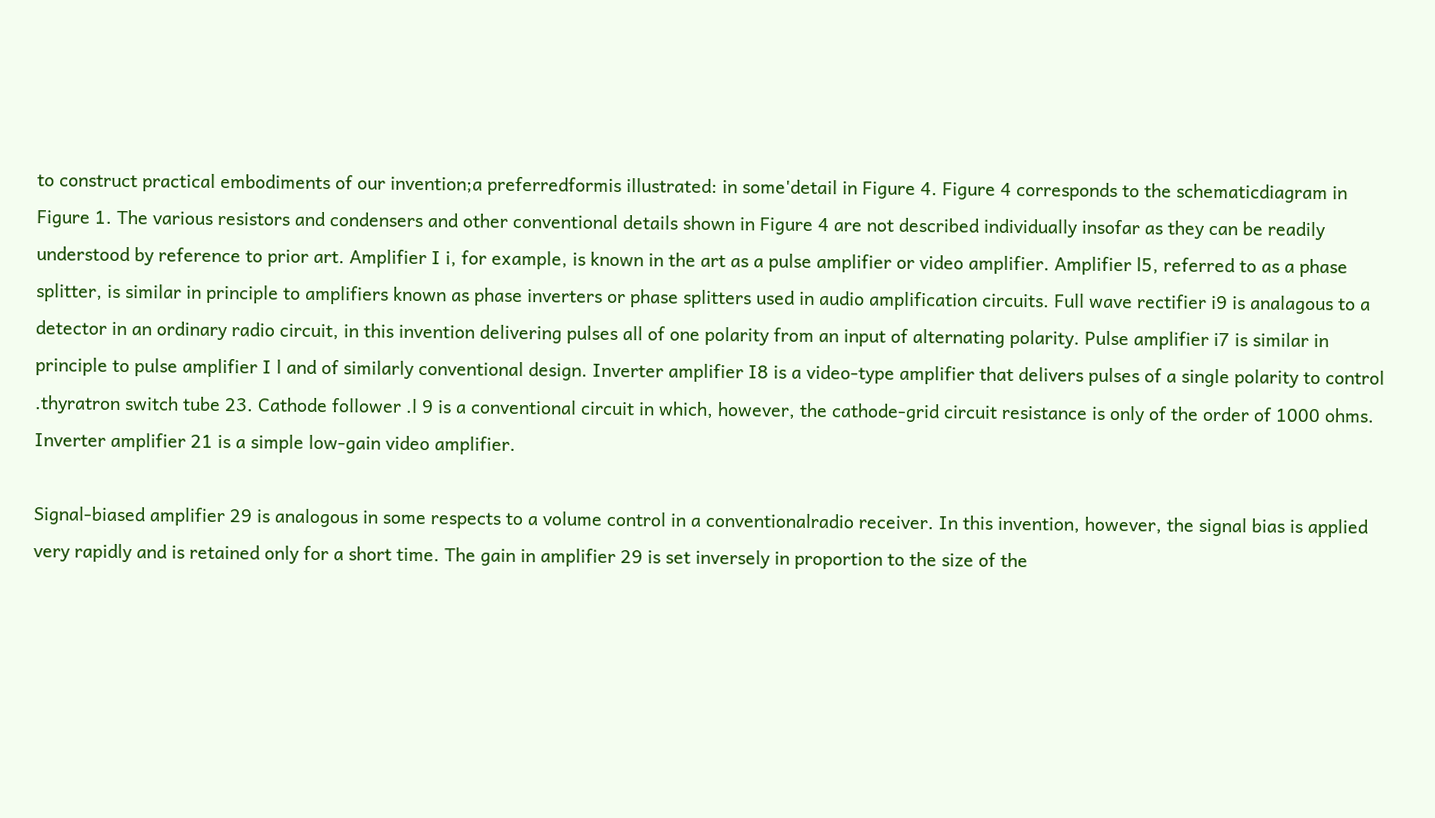to construct practical embodiments of our invention;a preferredformis illustrated: in some'detail in Figure 4. Figure 4 corresponds to the schematicdiagram in Figure 1. The various resistors and condensers and other conventional details shown in Figure 4 are not described individually insofar as they can be readily understood by reference to prior art. Amplifier I i, for example, is known in the art as a pulse amplifier or video amplifier. Amplifier l5, referred to as a phase splitter, is similar in principle to amplifiers known as phase inverters or phase splitters used in audio amplification circuits. Full wave rectifier i9 is analagous to a detector in an ordinary radio circuit, in this invention delivering pulses all of one polarity from an input of alternating polarity. Pulse amplifier i7 is similar in principle to pulse amplifier I l and of similarly conventional design. Inverter amplifier I8 is a video-type amplifier that delivers pulses of a single polarity to control .thyratron switch tube 23. Cathode follower .l 9 is a conventional circuit in which, however, the cathode-grid circuit resistance is only of the order of 1000 ohms. Inverter amplifier 21 is a simple low-gain video amplifier.

Signal-biased amplifier 29 is analogous in some respects to a volume control in a conventionalradio receiver. In this invention, however, the signal bias is applied very rapidly and is retained only for a short time. The gain in amplifier 29 is set inversely in proportion to the size of the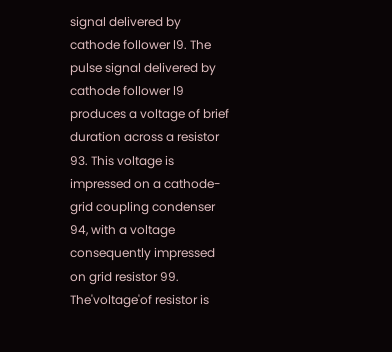signal delivered by cathode follower l9. The pulse signal delivered by cathode follower l9 produces a voltage of brief duration across a resistor 93. This voltage is impressed on a cathode-grid coupling condenser 94, with a voltage consequently impressed on grid resistor 99. The'voltage'of resistor is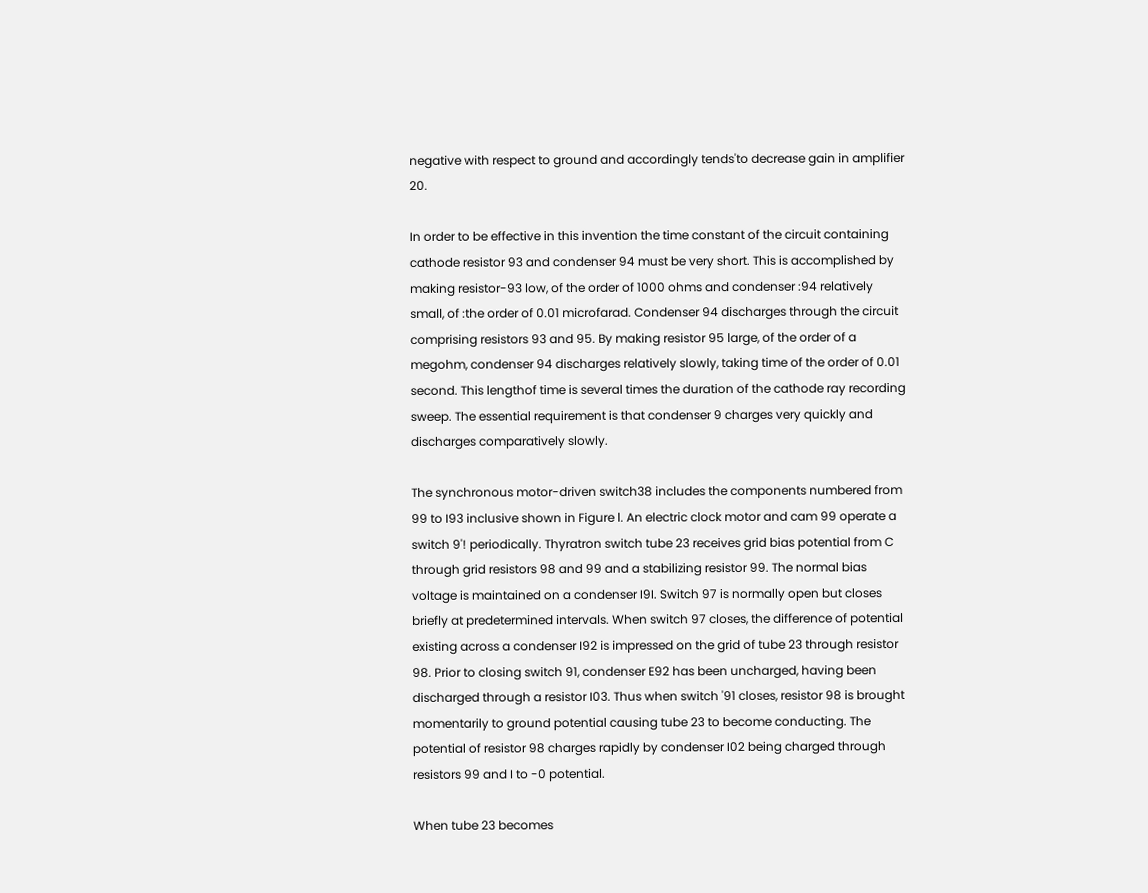negative with respect to ground and accordingly tends'to decrease gain in amplifier 20.

In order to be effective in this invention the time constant of the circuit containing cathode resistor 93 and condenser 94 must be very short. This is accomplished by making resistor-93 low, of the order of 1000 ohms and condenser :94 relatively small, of :the order of 0.01 microfarad. Condenser 94 discharges through the circuit comprising resistors 93 and 95. By making resistor 95 large, of the order of a megohm, condenser 94 discharges relatively slowly, taking time of the order of 0.01 second. This lengthof time is several times the duration of the cathode ray recording sweep. The essential requirement is that condenser 9 charges very quickly and discharges comparatively slowly.

The synchronous motor-driven switch38 includes the components numbered from 99 to I93 inclusive shown in Figure l. An electric clock motor and cam 99 operate a switch 9'! periodically. Thyratron switch tube 23 receives grid bias potential from C through grid resistors 98 and 99 and a stabilizing resistor 99. The normal bias voltage is maintained on a condenser I9I. Switch 97 is normally open but closes briefly at predetermined intervals. When switch 97 closes, the difference of potential existing across a condenser I92 is impressed on the grid of tube 23 through resistor 98. Prior to closing switch 91, condenser E92 has been uncharged, having been discharged through a resistor I03. Thus when switch '91 closes, resistor 98 is brought momentarily to ground potential causing tube 23 to become conducting. The potential of resistor 98 charges rapidly by condenser I02 being charged through resistors 99 and I to -0 potential.

When tube 23 becomes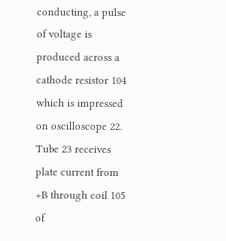conducting, a pulse of voltage is produced across a cathode resistor 104 which is impressed on oscilloscope 22. Tube 23 receives plate current from +B through coil 105 of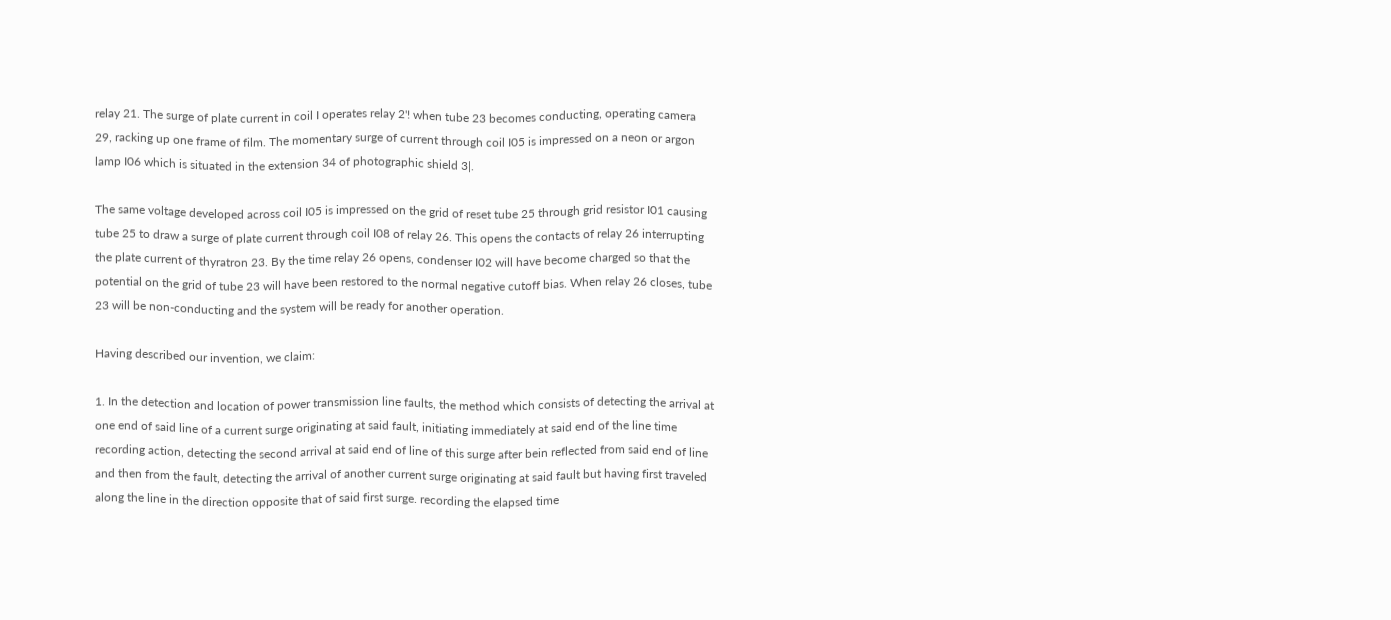relay 21. The surge of plate current in coil I operates relay 2'! when tube 23 becomes conducting, operating camera 29, racking up one frame of film. The momentary surge of current through coil I05 is impressed on a neon or argon lamp I06 which is situated in the extension 34 of photographic shield 3|.

The same voltage developed across coil I05 is impressed on the grid of reset tube 25 through grid resistor I01 causing tube 25 to draw a surge of plate current through coil I08 of relay 26. This opens the contacts of relay 26 interrupting the plate current of thyratron 23. By the time relay 26 opens, condenser I02 will have become charged so that the potential on the grid of tube 23 will have been restored to the normal negative cutoff bias. When relay 26 closes, tube 23 will be non-conducting and the system will be ready for another operation.

Having described our invention, we claim:

1. In the detection and location of power transmission line faults, the method which consists of detecting the arrival at one end of said line of a current surge originating at said fault, initiating immediately at said end of the line time recording action, detecting the second arrival at said end of line of this surge after bein reflected from said end of line and then from the fault, detecting the arrival of another current surge originating at said fault but having first traveled along the line in the direction opposite that of said first surge. recording the elapsed time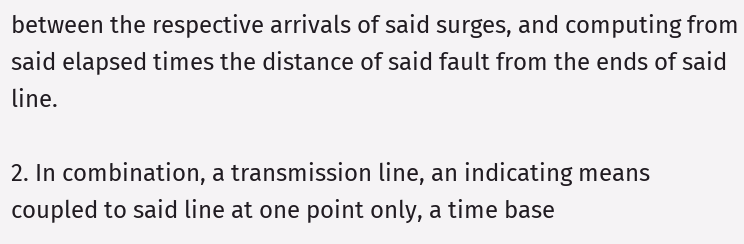between the respective arrivals of said surges, and computing from said elapsed times the distance of said fault from the ends of said line.

2. In combination, a transmission line, an indicating means coupled to said line at one point only, a time base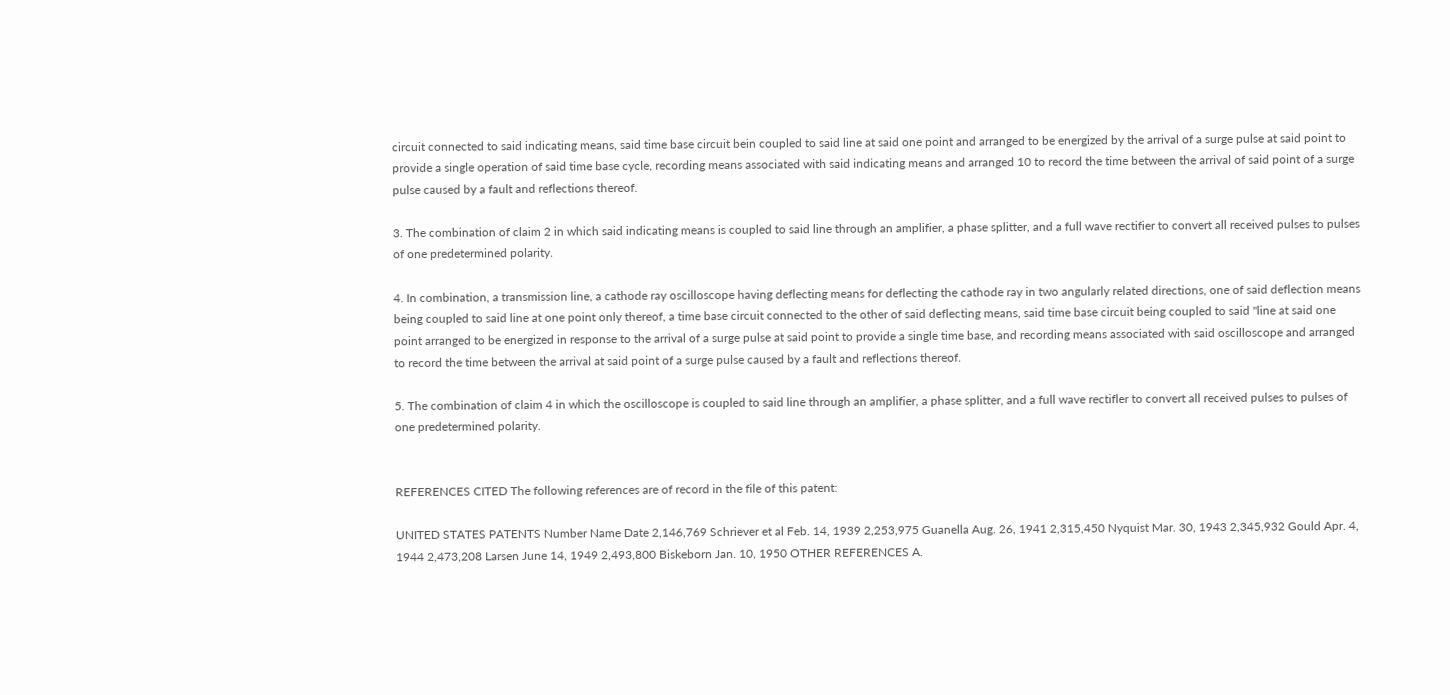circuit connected to said indicating means, said time base circuit bein coupled to said line at said one point and arranged to be energized by the arrival of a surge pulse at said point to provide a single operation of said time base cycle, recording means associated with said indicating means and arranged 10 to record the time between the arrival of said point of a surge pulse caused by a fault and reflections thereof.

3. The combination of claim 2 in which said indicating means is coupled to said line through an amplifier, a phase splitter, and a full wave rectifier to convert all received pulses to pulses of one predetermined polarity.

4. In combination, a transmission line, a cathode ray oscilloscope having deflecting means for deflecting the cathode ray in two angularly related directions, one of said deflection means being coupled to said line at one point only thereof, a time base circuit connected to the other of said deflecting means, said time base circuit being coupled to said "line at said one point arranged to be energized in response to the arrival of a surge pulse at said point to provide a single time base, and recording means associated with said oscilloscope and arranged to record the time between the arrival at said point of a surge pulse caused by a fault and reflections thereof.

5. The combination of claim 4 in which the oscilloscope is coupled to said line through an amplifier, a phase splitter, and a full wave rectifler to convert all received pulses to pulses of one predetermined polarity.


REFERENCES CITED The following references are of record in the file of this patent:

UNITED STATES PATENTS Number Name Date 2,146,769 Schriever et al Feb. 14, 1939 2,253,975 Guanella Aug. 26, 1941 2,315,450 Nyquist Mar. 30, 1943 2,345,932 Gould Apr. 4, 1944 2,473,208 Larsen June 14, 1949 2,493,800 Biskeborn Jan. 10, 1950 OTHER REFERENCES A.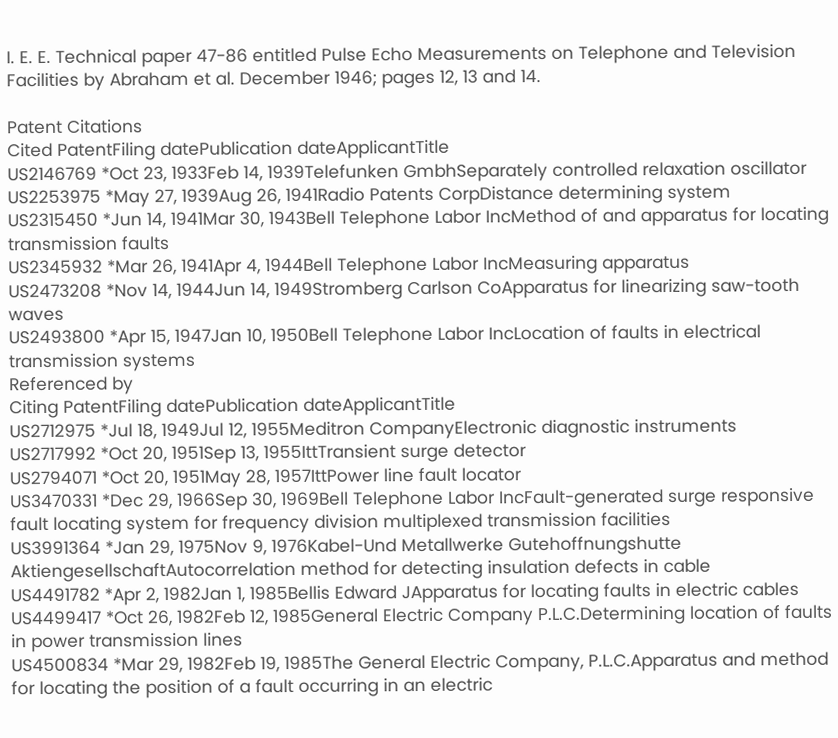I. E. E. Technical paper 47-86 entitled Pulse Echo Measurements on Telephone and Television Facilities by Abraham et al. December 1946; pages 12, 13 and 14.

Patent Citations
Cited PatentFiling datePublication dateApplicantTitle
US2146769 *Oct 23, 1933Feb 14, 1939Telefunken GmbhSeparately controlled relaxation oscillator
US2253975 *May 27, 1939Aug 26, 1941Radio Patents CorpDistance determining system
US2315450 *Jun 14, 1941Mar 30, 1943Bell Telephone Labor IncMethod of and apparatus for locating transmission faults
US2345932 *Mar 26, 1941Apr 4, 1944Bell Telephone Labor IncMeasuring apparatus
US2473208 *Nov 14, 1944Jun 14, 1949Stromberg Carlson CoApparatus for linearizing saw-tooth waves
US2493800 *Apr 15, 1947Jan 10, 1950Bell Telephone Labor IncLocation of faults in electrical transmission systems
Referenced by
Citing PatentFiling datePublication dateApplicantTitle
US2712975 *Jul 18, 1949Jul 12, 1955Meditron CompanyElectronic diagnostic instruments
US2717992 *Oct 20, 1951Sep 13, 1955IttTransient surge detector
US2794071 *Oct 20, 1951May 28, 1957IttPower line fault locator
US3470331 *Dec 29, 1966Sep 30, 1969Bell Telephone Labor IncFault-generated surge responsive fault locating system for frequency division multiplexed transmission facilities
US3991364 *Jan 29, 1975Nov 9, 1976Kabel-Und Metallwerke Gutehoffnungshutte AktiengesellschaftAutocorrelation method for detecting insulation defects in cable
US4491782 *Apr 2, 1982Jan 1, 1985Bellis Edward JApparatus for locating faults in electric cables
US4499417 *Oct 26, 1982Feb 12, 1985General Electric Company P.L.C.Determining location of faults in power transmission lines
US4500834 *Mar 29, 1982Feb 19, 1985The General Electric Company, P.L.C.Apparatus and method for locating the position of a fault occurring in an electric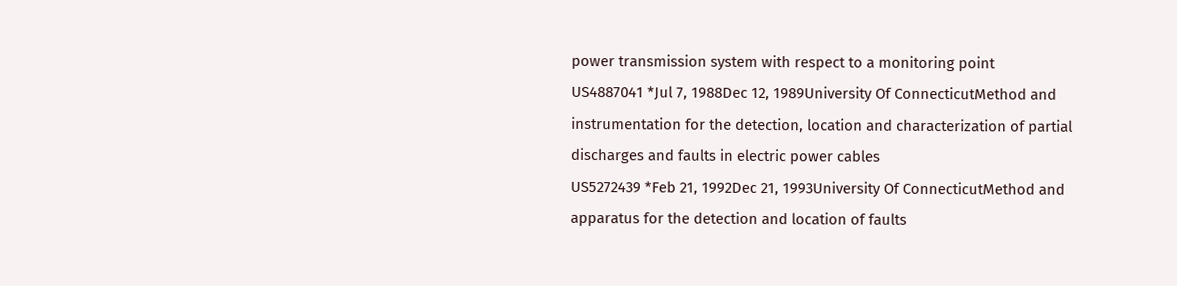power transmission system with respect to a monitoring point
US4887041 *Jul 7, 1988Dec 12, 1989University Of ConnecticutMethod and instrumentation for the detection, location and characterization of partial discharges and faults in electric power cables
US5272439 *Feb 21, 1992Dec 21, 1993University Of ConnecticutMethod and apparatus for the detection and location of faults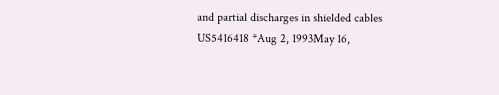and partial discharges in shielded cables
US5416418 *Aug 2, 1993May 16,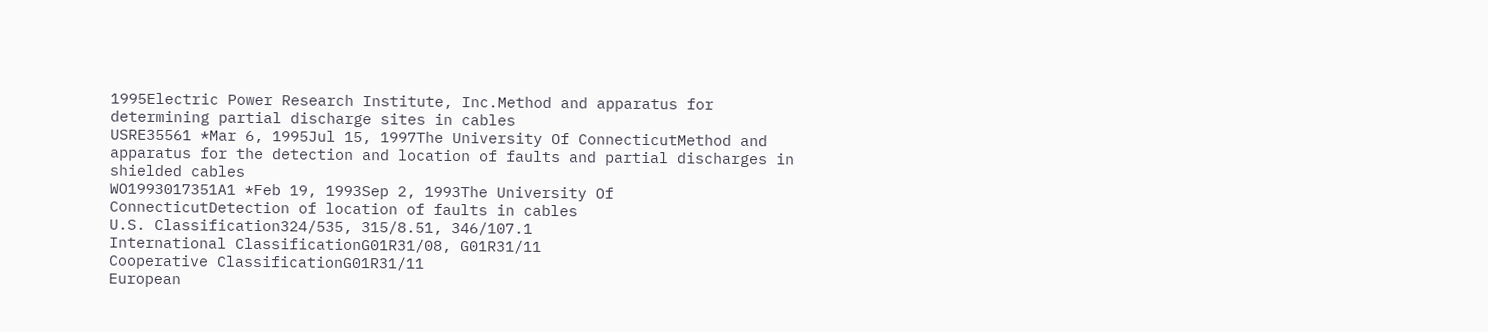1995Electric Power Research Institute, Inc.Method and apparatus for determining partial discharge sites in cables
USRE35561 *Mar 6, 1995Jul 15, 1997The University Of ConnecticutMethod and apparatus for the detection and location of faults and partial discharges in shielded cables
WO1993017351A1 *Feb 19, 1993Sep 2, 1993The University Of ConnecticutDetection of location of faults in cables
U.S. Classification324/535, 315/8.51, 346/107.1
International ClassificationG01R31/08, G01R31/11
Cooperative ClassificationG01R31/11
European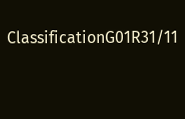ClassificationG01R31/11